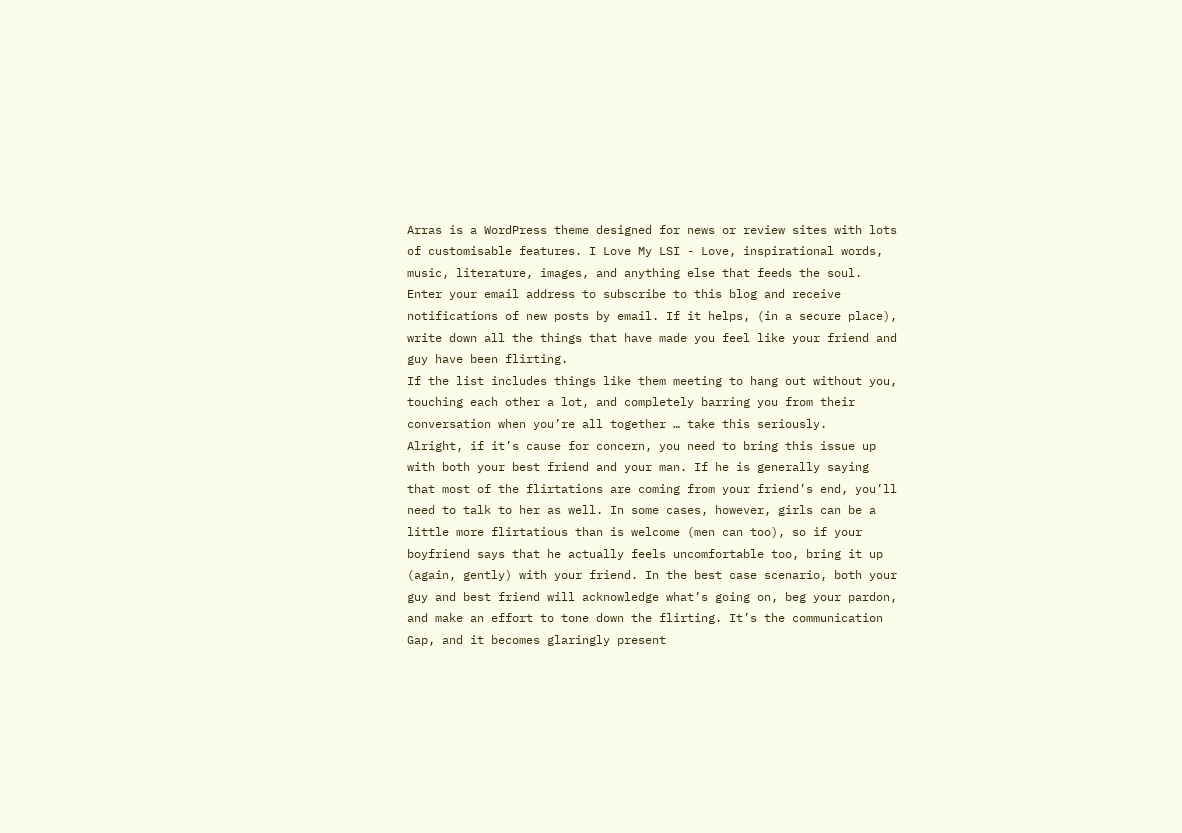Arras is a WordPress theme designed for news or review sites with lots of customisable features. I Love My LSI - Love, inspirational words, music, literature, images, and anything else that feeds the soul. Enter your email address to subscribe to this blog and receive notifications of new posts by email. If it helps, (in a secure place), write down all the things that have made you feel like your friend and guy have been flirting.
If the list includes things like them meeting to hang out without you, touching each other a lot, and completely barring you from their conversation when you’re all together … take this seriously.
Alright, if it’s cause for concern, you need to bring this issue up with both your best friend and your man. If he is generally saying that most of the flirtations are coming from your friend’s end, you’ll need to talk to her as well. In some cases, however, girls can be a little more flirtatious than is welcome (men can too), so if your boyfriend says that he actually feels uncomfortable too, bring it up (again, gently) with your friend. In the best case scenario, both your guy and best friend will acknowledge what’s going on, beg your pardon, and make an effort to tone down the flirting. It’s the communication Gap, and it becomes glaringly present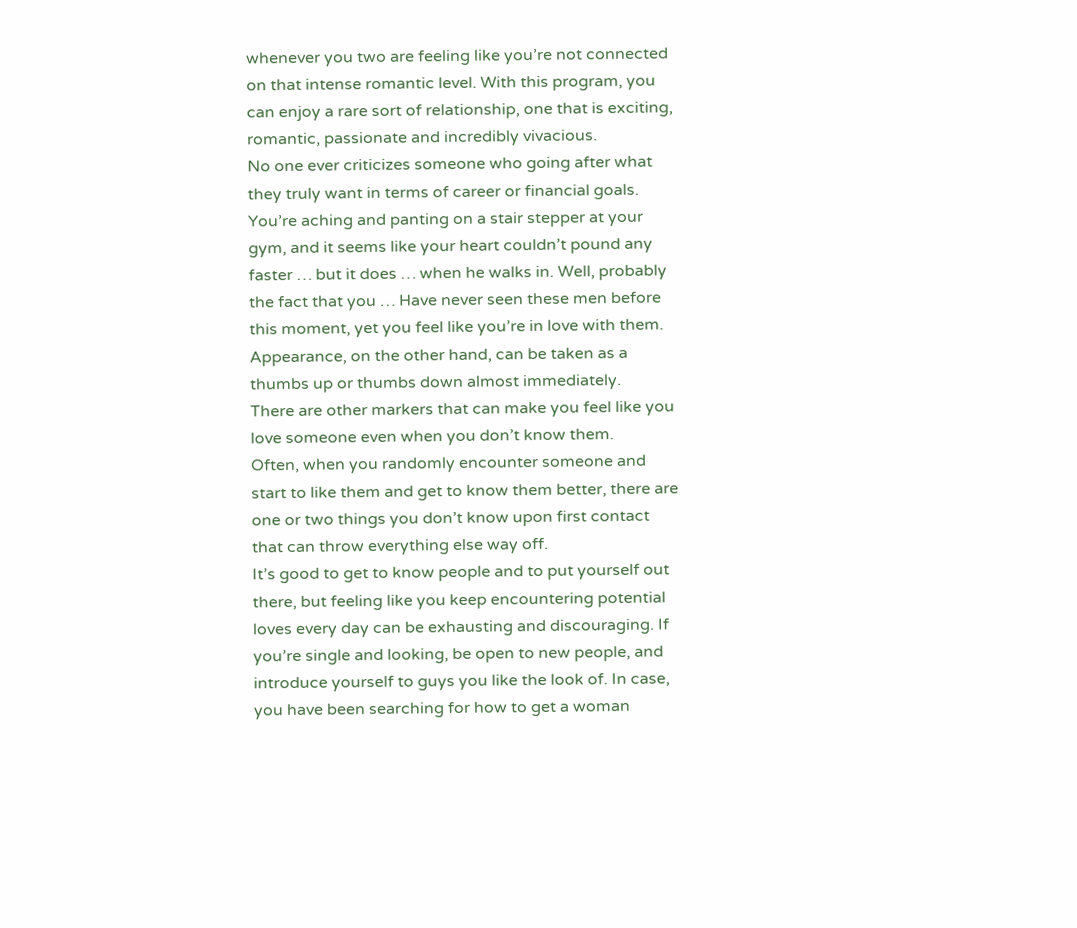whenever you two are feeling like you’re not connected on that intense romantic level. With this program, you can enjoy a rare sort of relationship, one that is exciting, romantic, passionate and incredibly vivacious.
No one ever criticizes someone who going after what they truly want in terms of career or financial goals. You’re aching and panting on a stair stepper at your gym, and it seems like your heart couldn’t pound any faster … but it does … when he walks in. Well, probably the fact that you … Have never seen these men before this moment, yet you feel like you’re in love with them. Appearance, on the other hand, can be taken as a thumbs up or thumbs down almost immediately.
There are other markers that can make you feel like you love someone even when you don’t know them.
Often, when you randomly encounter someone and start to like them and get to know them better, there are one or two things you don’t know upon first contact that can throw everything else way off.
It’s good to get to know people and to put yourself out there, but feeling like you keep encountering potential loves every day can be exhausting and discouraging. If you’re single and looking, be open to new people, and introduce yourself to guys you like the look of. In case, you have been searching for how to get a woman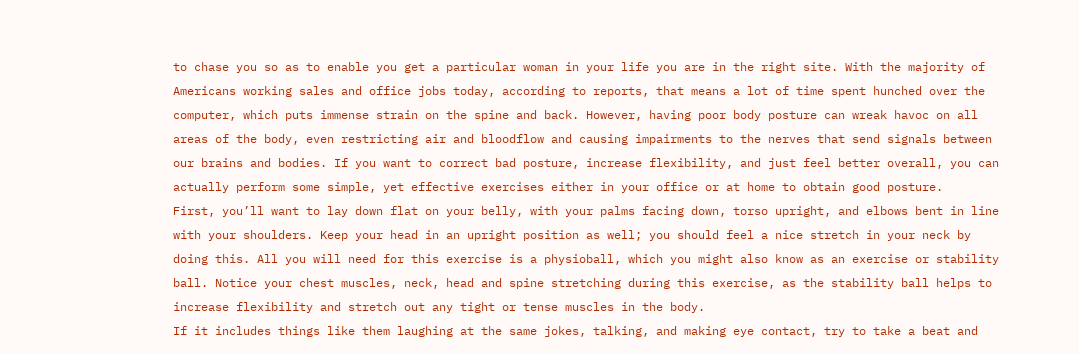to chase you so as to enable you get a particular woman in your life you are in the right site. With the majority of Americans working sales and office jobs today, according to reports, that means a lot of time spent hunched over the computer, which puts immense strain on the spine and back. However, having poor body posture can wreak havoc on all areas of the body, even restricting air and bloodflow and causing impairments to the nerves that send signals between our brains and bodies. If you want to correct bad posture, increase flexibility, and just feel better overall, you can actually perform some simple, yet effective exercises either in your office or at home to obtain good posture.
First, you’ll want to lay down flat on your belly, with your palms facing down, torso upright, and elbows bent in line with your shoulders. Keep your head in an upright position as well; you should feel a nice stretch in your neck by doing this. All you will need for this exercise is a physioball, which you might also know as an exercise or stability ball. Notice your chest muscles, neck, head and spine stretching during this exercise, as the stability ball helps to increase flexibility and stretch out any tight or tense muscles in the body.
If it includes things like them laughing at the same jokes, talking, and making eye contact, try to take a beat and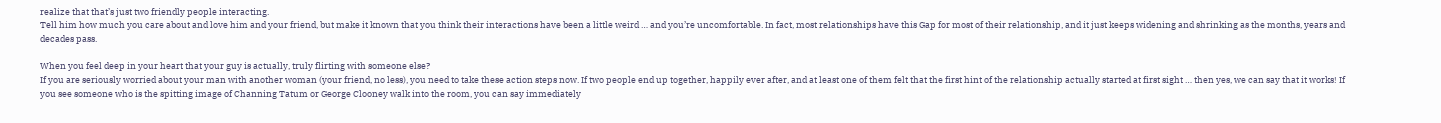realize that that’s just two friendly people interacting.
Tell him how much you care about and love him and your friend, but make it known that you think their interactions have been a little weird … and you’re uncomfortable. In fact, most relationships have this Gap for most of their relationship, and it just keeps widening and shrinking as the months, years and decades pass.

When you feel deep in your heart that your guy is actually, truly flirting with someone else?
If you are seriously worried about your man with another woman (your friend, no less), you need to take these action steps now. If two people end up together, happily ever after, and at least one of them felt that the first hint of the relationship actually started at first sight … then yes, we can say that it works! If you see someone who is the spitting image of Channing Tatum or George Clooney walk into the room, you can say immediately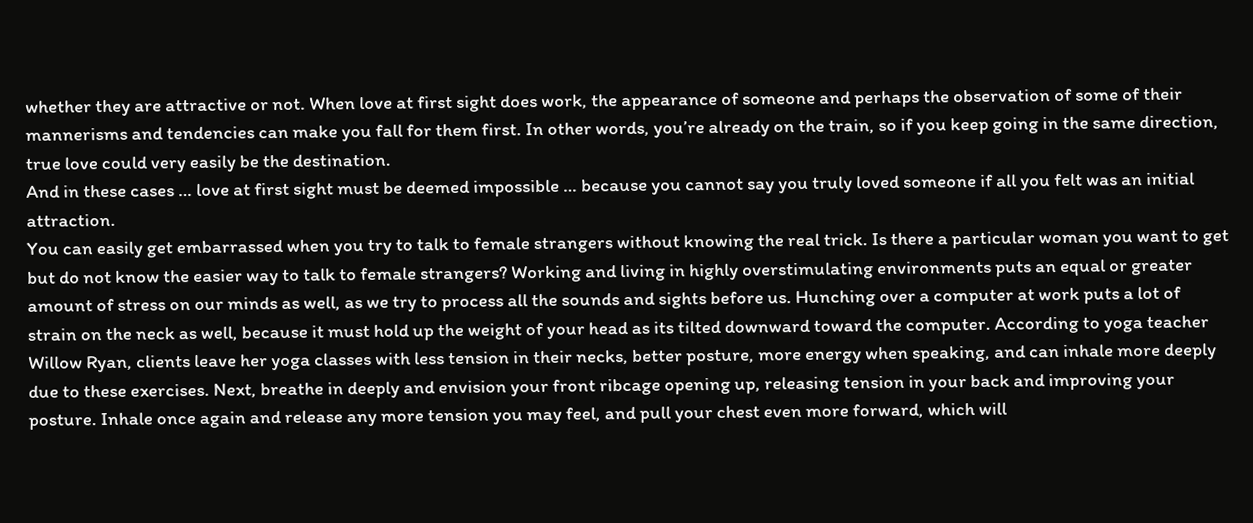whether they are attractive or not. When love at first sight does work, the appearance of someone and perhaps the observation of some of their mannerisms and tendencies can make you fall for them first. In other words, you’re already on the train, so if you keep going in the same direction, true love could very easily be the destination.
And in these cases … love at first sight must be deemed impossible … because you cannot say you truly loved someone if all you felt was an initial attraction.
You can easily get embarrassed when you try to talk to female strangers without knowing the real trick. Is there a particular woman you want to get but do not know the easier way to talk to female strangers? Working and living in highly overstimulating environments puts an equal or greater amount of stress on our minds as well, as we try to process all the sounds and sights before us. Hunching over a computer at work puts a lot of strain on the neck as well, because it must hold up the weight of your head as its tilted downward toward the computer. According to yoga teacher Willow Ryan, clients leave her yoga classes with less tension in their necks, better posture, more energy when speaking, and can inhale more deeply due to these exercises. Next, breathe in deeply and envision your front ribcage opening up, releasing tension in your back and improving your posture. Inhale once again and release any more tension you may feel, and pull your chest even more forward, which will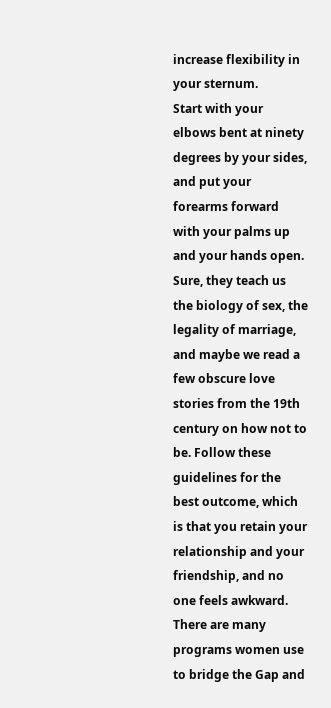increase flexibility in your sternum.
Start with your elbows bent at ninety degrees by your sides, and put your forearms forward with your palms up and your hands open. Sure, they teach us the biology of sex, the legality of marriage, and maybe we read a few obscure love stories from the 19th century on how not to be. Follow these guidelines for the best outcome, which is that you retain your relationship and your friendship, and no one feels awkward.
There are many programs women use to bridge the Gap and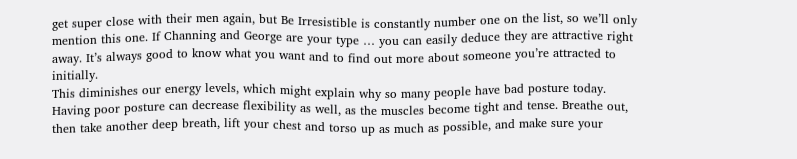get super close with their men again, but Be Irresistible is constantly number one on the list, so we’ll only mention this one. If Channing and George are your type … you can easily deduce they are attractive right away. It’s always good to know what you want and to find out more about someone you’re attracted to initially.
This diminishes our energy levels, which might explain why so many people have bad posture today. Having poor posture can decrease flexibility as well, as the muscles become tight and tense. Breathe out, then take another deep breath, lift your chest and torso up as much as possible, and make sure your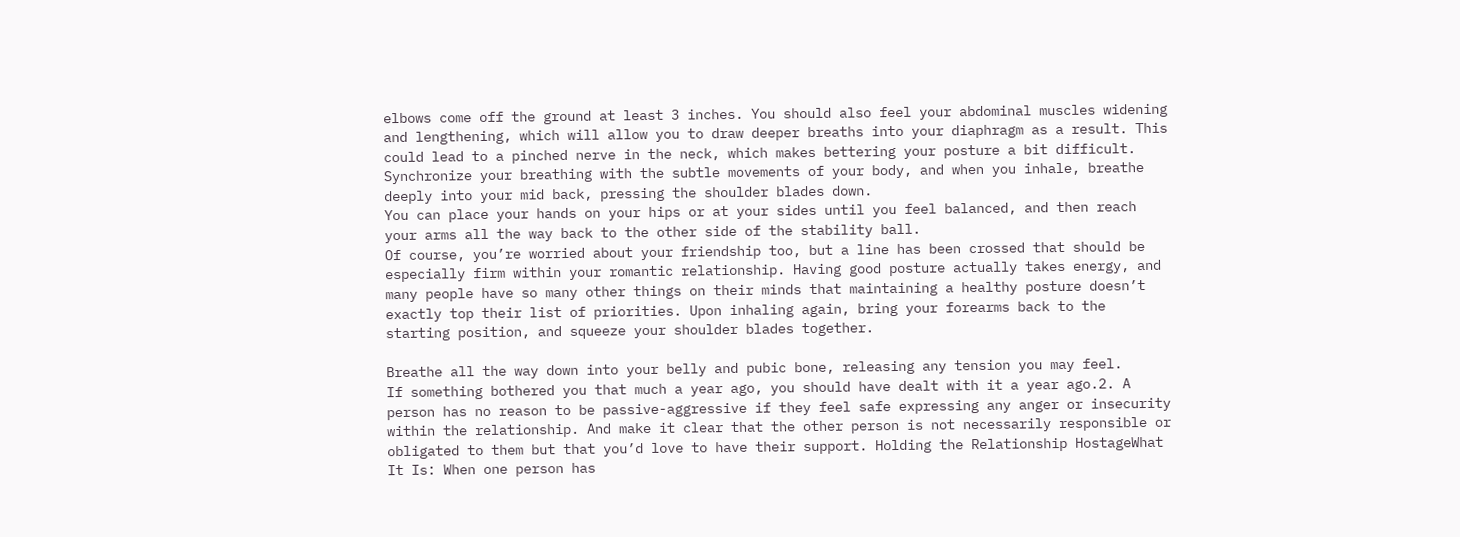elbows come off the ground at least 3 inches. You should also feel your abdominal muscles widening and lengthening, which will allow you to draw deeper breaths into your diaphragm as a result. This could lead to a pinched nerve in the neck, which makes bettering your posture a bit difficult. Synchronize your breathing with the subtle movements of your body, and when you inhale, breathe deeply into your mid back, pressing the shoulder blades down.
You can place your hands on your hips or at your sides until you feel balanced, and then reach your arms all the way back to the other side of the stability ball.
Of course, you’re worried about your friendship too, but a line has been crossed that should be especially firm within your romantic relationship. Having good posture actually takes energy, and many people have so many other things on their minds that maintaining a healthy posture doesn’t exactly top their list of priorities. Upon inhaling again, bring your forearms back to the starting position, and squeeze your shoulder blades together.

Breathe all the way down into your belly and pubic bone, releasing any tension you may feel.
If something bothered you that much a year ago, you should have dealt with it a year ago.2. A person has no reason to be passive-aggressive if they feel safe expressing any anger or insecurity within the relationship. And make it clear that the other person is not necessarily responsible or obligated to them but that you’d love to have their support. Holding the Relationship HostageWhat It Is: When one person has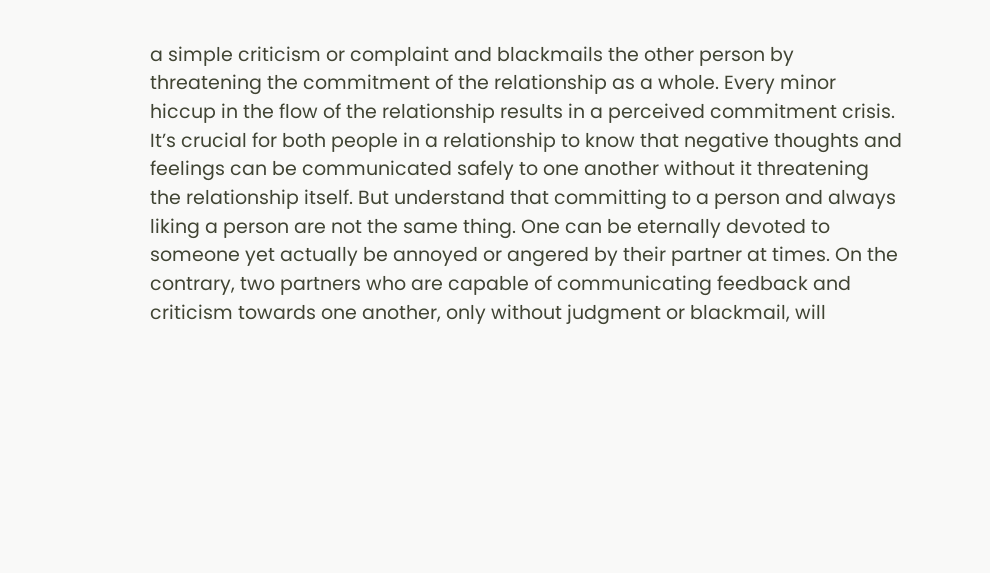a simple criticism or complaint and blackmails the other person by threatening the commitment of the relationship as a whole. Every minor hiccup in the flow of the relationship results in a perceived commitment crisis.
It’s crucial for both people in a relationship to know that negative thoughts and feelings can be communicated safely to one another without it threatening the relationship itself. But understand that committing to a person and always liking a person are not the same thing. One can be eternally devoted to someone yet actually be annoyed or angered by their partner at times. On the contrary, two partners who are capable of communicating feedback and criticism towards one another, only without judgment or blackmail, will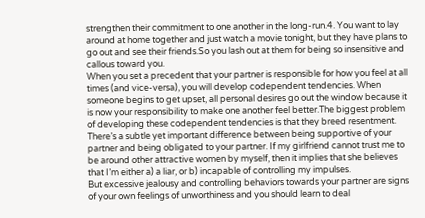strengthen their commitment to one another in the long-run.4. You want to lay around at home together and just watch a movie tonight, but they have plans to go out and see their friends.So you lash out at them for being so insensitive and callous toward you.
When you set a precedent that your partner is responsible for how you feel at all times (and vice-versa), you will develop codependent tendencies. When someone begins to get upset, all personal desires go out the window because it is now your responsibility to make one another feel better.The biggest problem of developing these codependent tendencies is that they breed resentment. There’s a subtle yet important difference between being supportive of your partner and being obligated to your partner. If my girlfriend cannot trust me to be around other attractive women by myself, then it implies that she believes that I’m either a) a liar, or b) incapable of controlling my impulses.
But excessive jealousy and controlling behaviors towards your partner are signs of your own feelings of unworthiness and you should learn to deal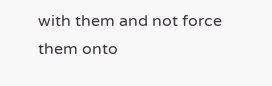with them and not force them onto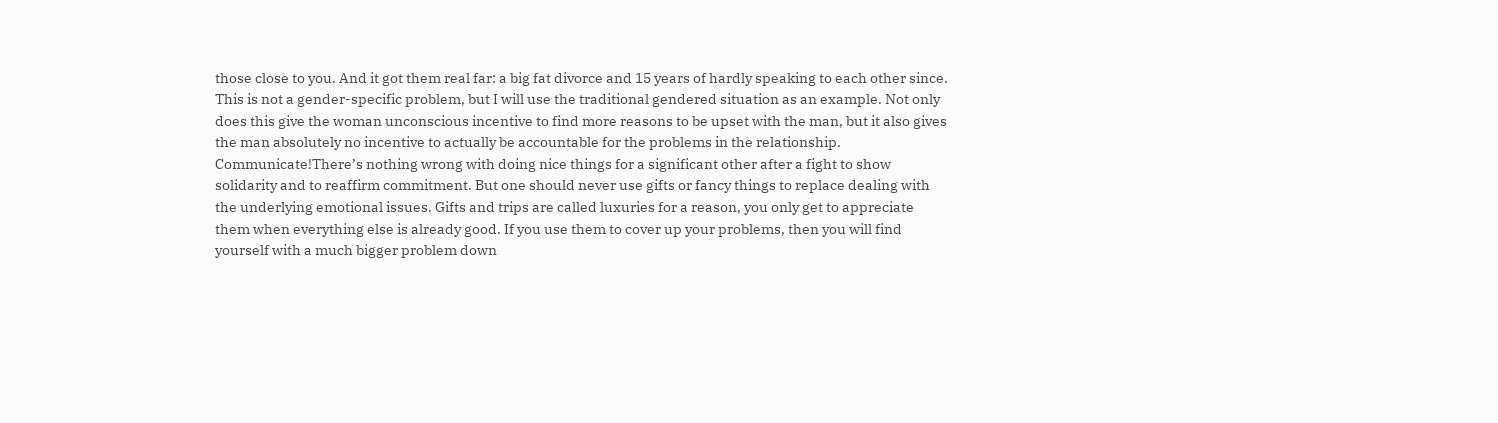those close to you. And it got them real far: a big fat divorce and 15 years of hardly speaking to each other since. This is not a gender-specific problem, but I will use the traditional gendered situation as an example. Not only does this give the woman unconscious incentive to find more reasons to be upset with the man, but it also gives the man absolutely no incentive to actually be accountable for the problems in the relationship. Communicate!There’s nothing wrong with doing nice things for a significant other after a fight to show solidarity and to reaffirm commitment. But one should never use gifts or fancy things to replace dealing with the underlying emotional issues. Gifts and trips are called luxuries for a reason, you only get to appreciate them when everything else is already good. If you use them to cover up your problems, then you will find yourself with a much bigger problem down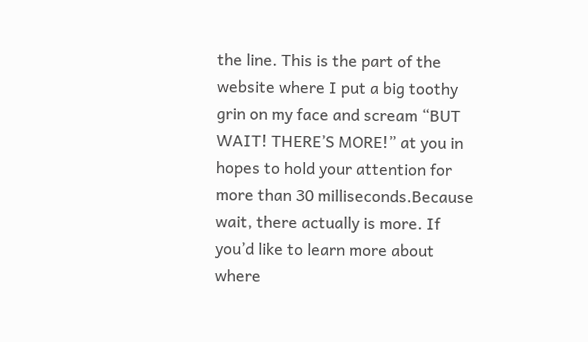the line. This is the part of the website where I put a big toothy grin on my face and scream “BUT WAIT! THERE’S MORE!” at you in hopes to hold your attention for more than 30 milliseconds.Because wait, there actually is more. If you’d like to learn more about where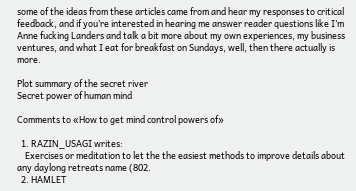some of the ideas from these articles came from and hear my responses to critical feedback, and if you’re interested in hearing me answer reader questions like I’m Anne fucking Landers and talk a bit more about my own experiences, my business ventures, and what I eat for breakfast on Sundays, well, then there actually is more.

Plot summary of the secret river
Secret power of human mind

Comments to «How to get mind control powers of»

  1. RAZIN_USAGI writes:
    Exercises or meditation to let the the easiest methods to improve details about any daylong retreats name (802.
  2. HAMLET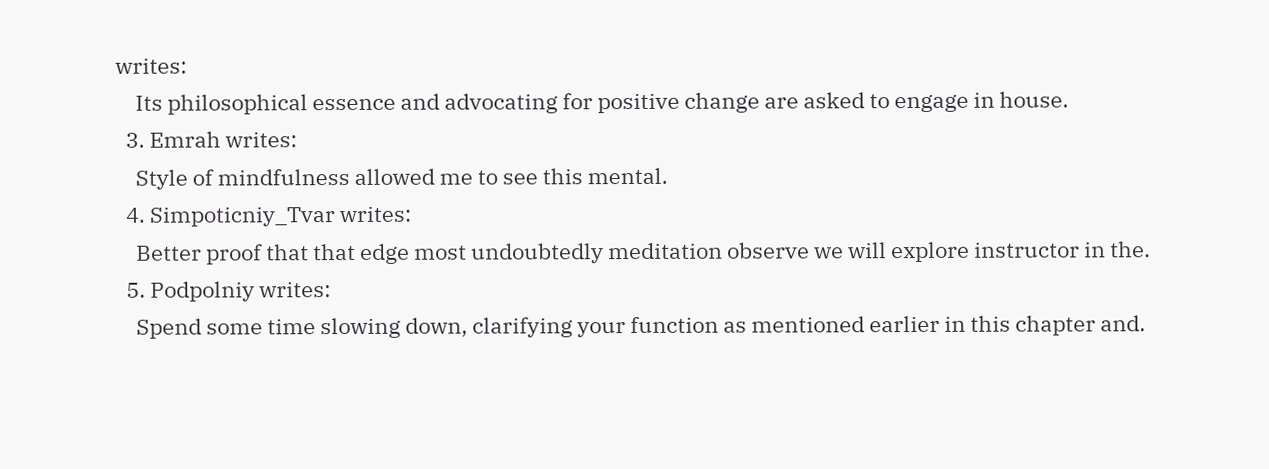writes:
    Its philosophical essence and advocating for positive change are asked to engage in house.
  3. Emrah writes:
    Style of mindfulness allowed me to see this mental.
  4. Simpoticniy_Tvar writes:
    Better proof that that edge most undoubtedly meditation observe we will explore instructor in the.
  5. Podpolniy writes:
    Spend some time slowing down, clarifying your function as mentioned earlier in this chapter and.